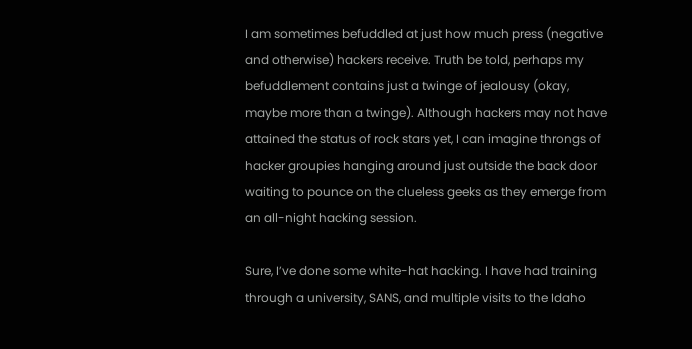I am sometimes befuddled at just how much press (negative and otherwise) hackers receive. Truth be told, perhaps my befuddlement contains just a twinge of jealousy (okay, maybe more than a twinge). Although hackers may not have attained the status of rock stars yet, I can imagine throngs of hacker groupies hanging around just outside the back door waiting to pounce on the clueless geeks as they emerge from an all-night hacking session.

Sure, I’ve done some white-hat hacking. I have had training through a university, SANS, and multiple visits to the Idaho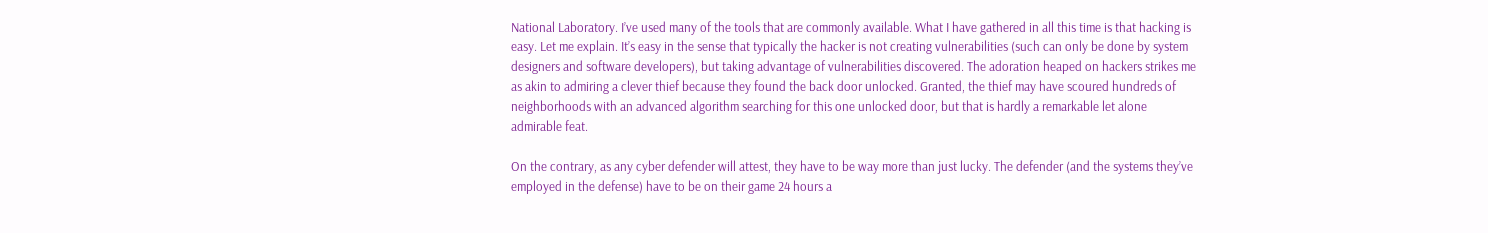National Laboratory. I’ve used many of the tools that are commonly available. What I have gathered in all this time is that hacking is easy. Let me explain. It’s easy in the sense that typically the hacker is not creating vulnerabilities (such can only be done by system designers and software developers), but taking advantage of vulnerabilities discovered. The adoration heaped on hackers strikes me as akin to admiring a clever thief because they found the back door unlocked. Granted, the thief may have scoured hundreds of neighborhoods with an advanced algorithm searching for this one unlocked door, but that is hardly a remarkable let alone admirable feat.

On the contrary, as any cyber defender will attest, they have to be way more than just lucky. The defender (and the systems they’ve employed in the defense) have to be on their game 24 hours a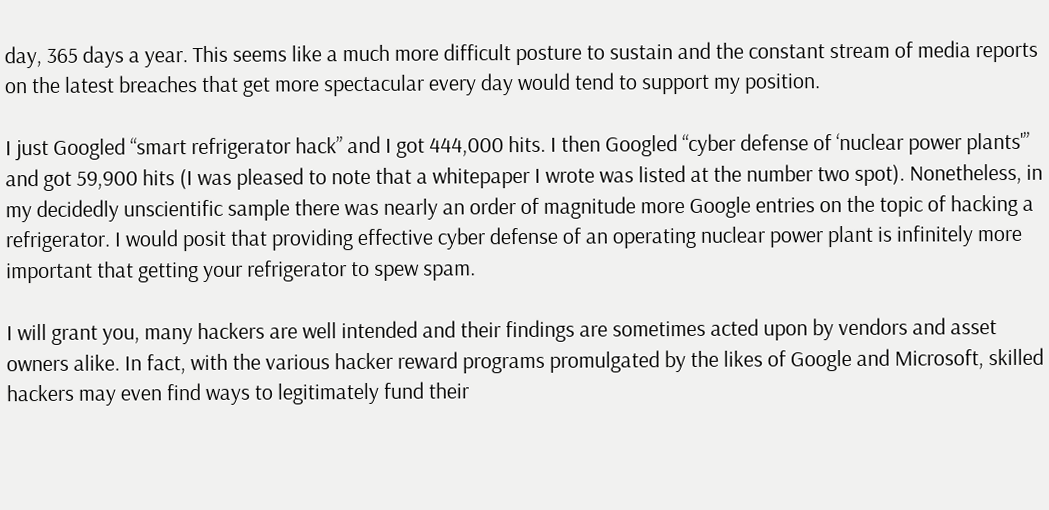day, 365 days a year. This seems like a much more difficult posture to sustain and the constant stream of media reports on the latest breaches that get more spectacular every day would tend to support my position.

I just Googled “smart refrigerator hack” and I got 444,000 hits. I then Googled “cyber defense of ‘nuclear power plants'” and got 59,900 hits (I was pleased to note that a whitepaper I wrote was listed at the number two spot). Nonetheless, in my decidedly unscientific sample there was nearly an order of magnitude more Google entries on the topic of hacking a refrigerator. I would posit that providing effective cyber defense of an operating nuclear power plant is infinitely more important that getting your refrigerator to spew spam.

I will grant you, many hackers are well intended and their findings are sometimes acted upon by vendors and asset owners alike. In fact, with the various hacker reward programs promulgated by the likes of Google and Microsoft, skilled hackers may even find ways to legitimately fund their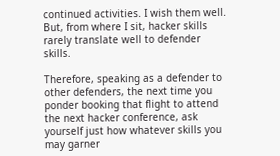continued activities. I wish them well. But, from where I sit, hacker skills rarely translate well to defender skills.

Therefore, speaking as a defender to other defenders, the next time you ponder booking that flight to attend the next hacker conference, ask yourself just how whatever skills you may garner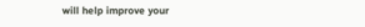will help improve your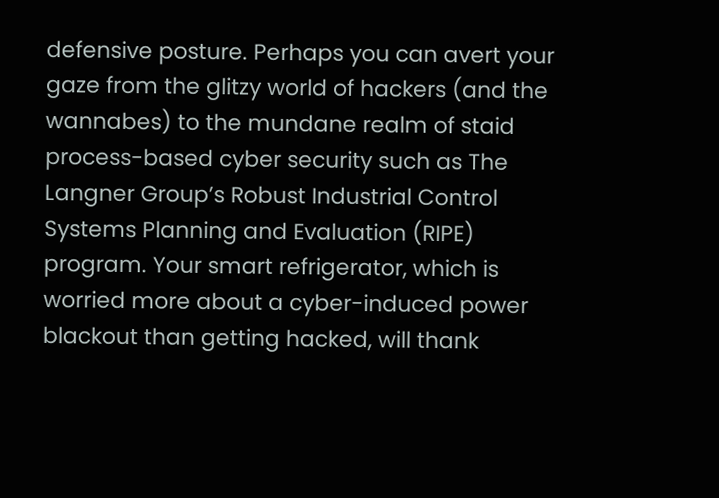defensive posture. Perhaps you can avert your gaze from the glitzy world of hackers (and the wannabes) to the mundane realm of staid process-based cyber security such as The Langner Group’s Robust Industrial Control Systems Planning and Evaluation (RIPE) program. Your smart refrigerator, which is worried more about a cyber-induced power blackout than getting hacked, will thank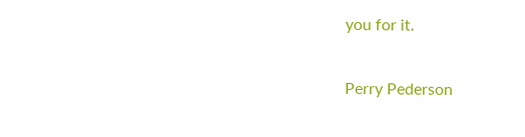you for it.

Perry Pederson